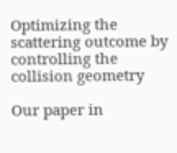Optimizing the scattering outcome by controlling the collision geometry

Our paper in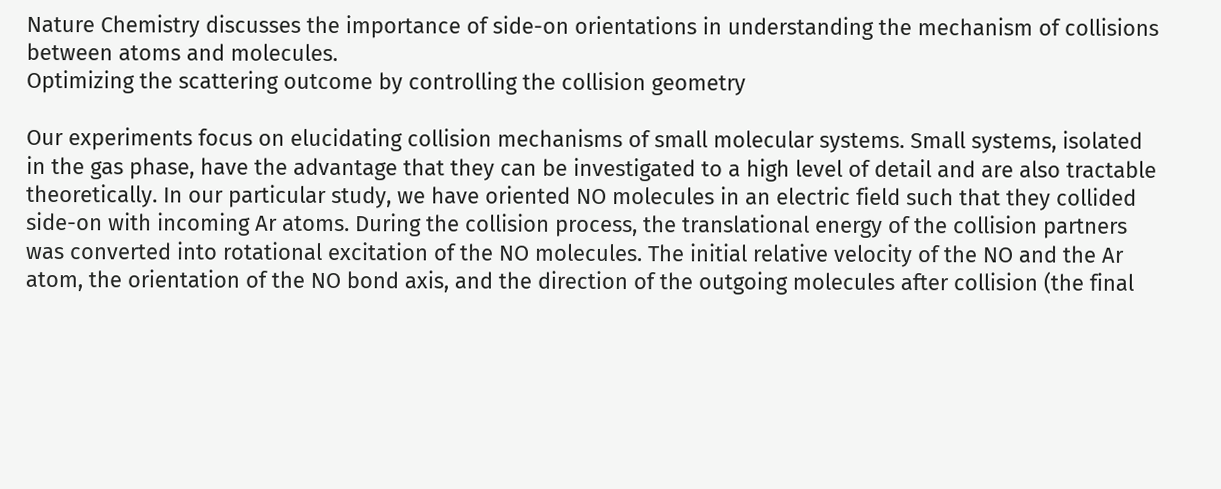Nature Chemistry discusses the importance of side-on orientations in understanding the mechanism of collisions between atoms and molecules.
Optimizing the scattering outcome by controlling the collision geometry

Our experiments focus on elucidating collision mechanisms of small molecular systems. Small systems, isolated in the gas phase, have the advantage that they can be investigated to a high level of detail and are also tractable theoretically. In our particular study, we have oriented NO molecules in an electric field such that they collided side-on with incoming Ar atoms. During the collision process, the translational energy of the collision partners was converted into rotational excitation of the NO molecules. The initial relative velocity of the NO and the Ar atom, the orientation of the NO bond axis, and the direction of the outgoing molecules after collision (the final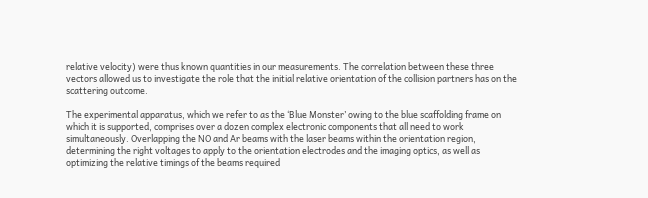relative velocity) were thus known quantities in our measurements. The correlation between these three vectors allowed us to investigate the role that the initial relative orientation of the collision partners has on the scattering outcome.

The experimental apparatus, which we refer to as the ‘Blue Monster’ owing to the blue scaffolding frame on which it is supported, comprises over a dozen complex electronic components that all need to work simultaneously. Overlapping the NO and Ar beams with the laser beams within the orientation region, determining the right voltages to apply to the orientation electrodes and the imaging optics, as well as optimizing the relative timings of the beams required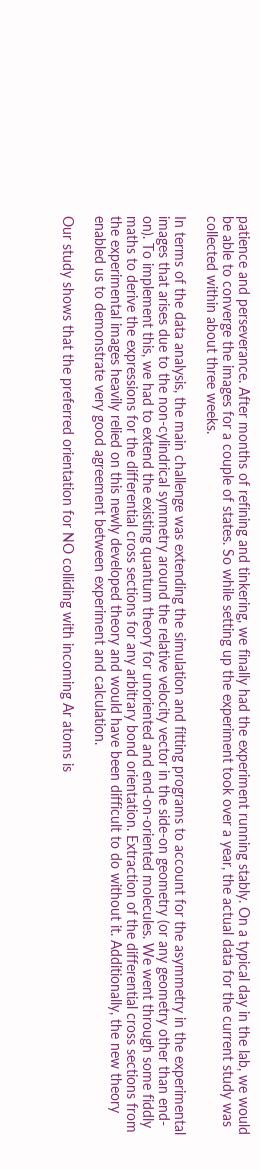patience and perseverance. After months of refining and tinkering, we finally had the experiment running stably. On a typical day in the lab, we would be able to converge the images for a couple of states. So while setting up the experiment took over a year, the actual data for the current study was collected within about three weeks.

In terms of the data analysis, the main challenge was extending the simulation and fitting programs to account for the asymmetry in the experimental images that arises due to the non-cylindrical symmetry around the relative velocity vector in the side-on geometry (or any geometry other than end-on). To implement this, we had to extend the existing quantum theory for unoriented and end-on-oriented molecules. We went through some fiddly maths to derive the expressions for the differential cross sections for any arbitrary bond orientation. Extraction of the differential cross sections from the experimental images heavily relied on this newly developed theory and would have been difficult to do without it. Additionally, the new theory enabled us to demonstrate very good agreement between experiment and calculation.

Our study shows that the preferred orientation for NO colliding with incoming Ar atoms is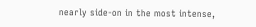nearly side-on in the most intense,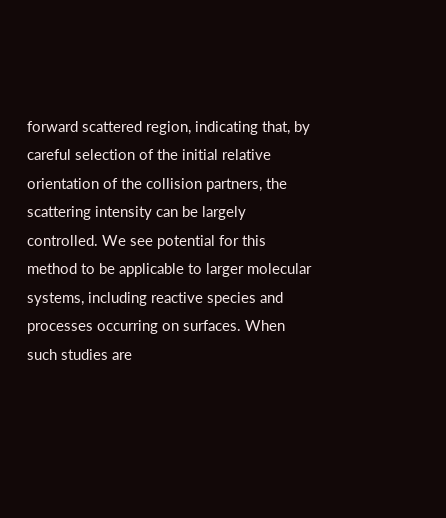forward scattered region, indicating that, by careful selection of the initial relative orientation of the collision partners, the scattering intensity can be largely controlled. We see potential for this method to be applicable to larger molecular systems, including reactive species and processes occurring on surfaces. When such studies are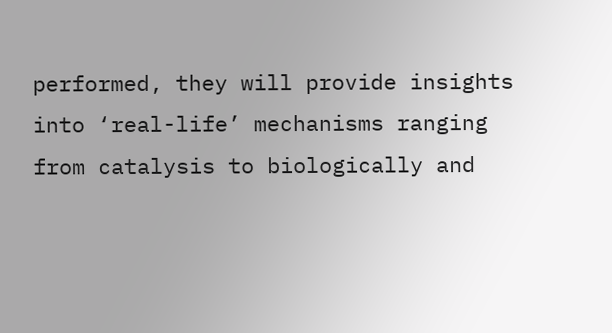performed, they will provide insights into ‘real-life’ mechanisms ranging from catalysis to biologically and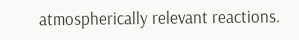atmospherically relevant reactions.